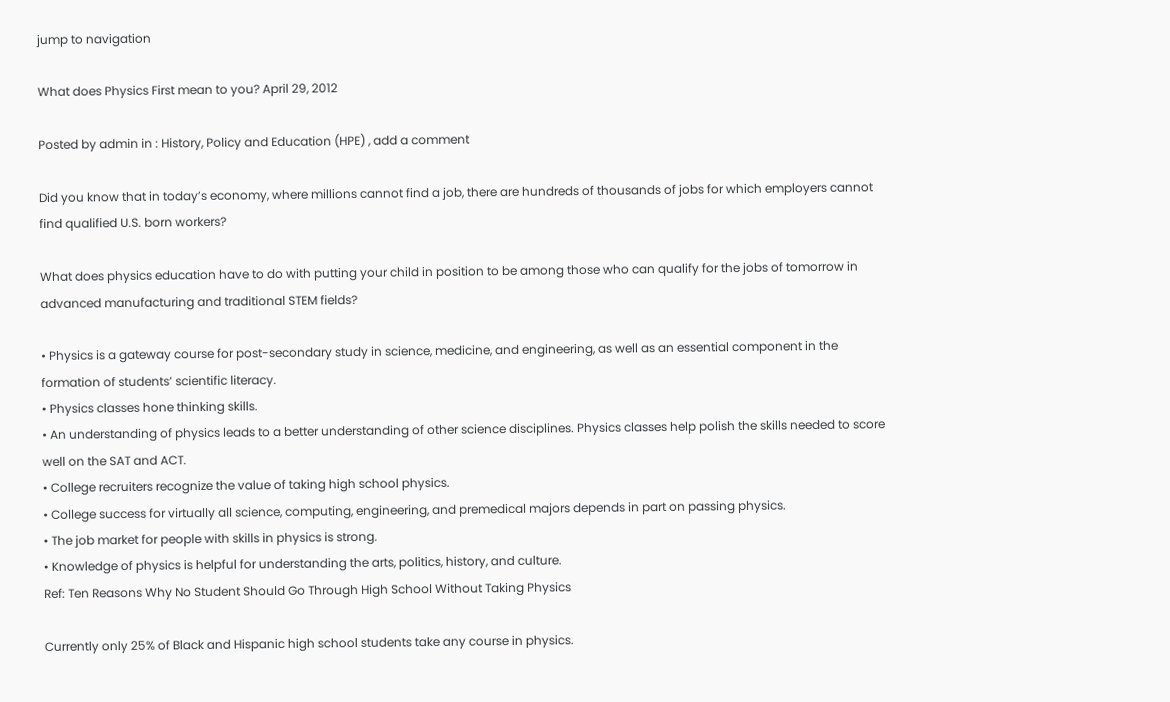jump to navigation

What does Physics First mean to you? April 29, 2012

Posted by admin in : History, Policy and Education (HPE) , add a comment

Did you know that in today’s economy, where millions cannot find a job, there are hundreds of thousands of jobs for which employers cannot find qualified U.S. born workers?

What does physics education have to do with putting your child in position to be among those who can qualify for the jobs of tomorrow in advanced manufacturing and traditional STEM fields?

• Physics is a gateway course for post-secondary study in science, medicine, and engineering, as well as an essential component in the formation of students’ scientific literacy.
• Physics classes hone thinking skills.
• An understanding of physics leads to a better understanding of other science disciplines. Physics classes help polish the skills needed to score well on the SAT and ACT.
• College recruiters recognize the value of taking high school physics.
• College success for virtually all science, computing, engineering, and premedical majors depends in part on passing physics.
• The job market for people with skills in physics is strong.
• Knowledge of physics is helpful for understanding the arts, politics, history, and culture.
Ref: Ten Reasons Why No Student Should Go Through High School Without Taking Physics

Currently only 25% of Black and Hispanic high school students take any course in physics.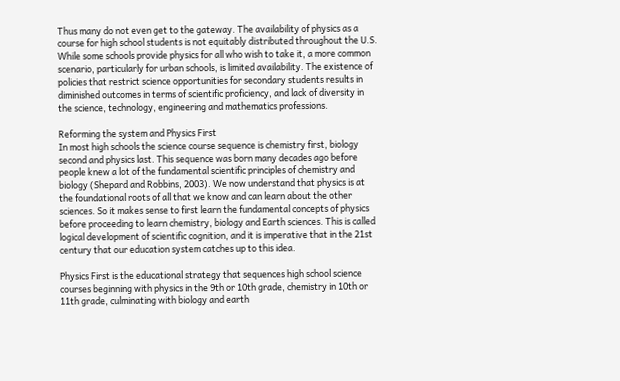Thus many do not even get to the gateway. The availability of physics as a course for high school students is not equitably distributed throughout the U.S. While some schools provide physics for all who wish to take it, a more common scenario, particularly for urban schools, is limited availability. The existence of policies that restrict science opportunities for secondary students results in diminished outcomes in terms of scientific proficiency, and lack of diversity in the science, technology, engineering and mathematics professions.

Reforming the system and Physics First
In most high schools the science course sequence is chemistry first, biology second and physics last. This sequence was born many decades ago before people knew a lot of the fundamental scientific principles of chemistry and biology (Shepard and Robbins, 2003). We now understand that physics is at the foundational roots of all that we know and can learn about the other sciences. So it makes sense to first learn the fundamental concepts of physics before proceeding to learn chemistry, biology and Earth sciences. This is called logical development of scientific cognition, and it is imperative that in the 21st century that our education system catches up to this idea.

Physics First is the educational strategy that sequences high school science courses beginning with physics in the 9th or 10th grade, chemistry in 10th or 11th grade, culminating with biology and earth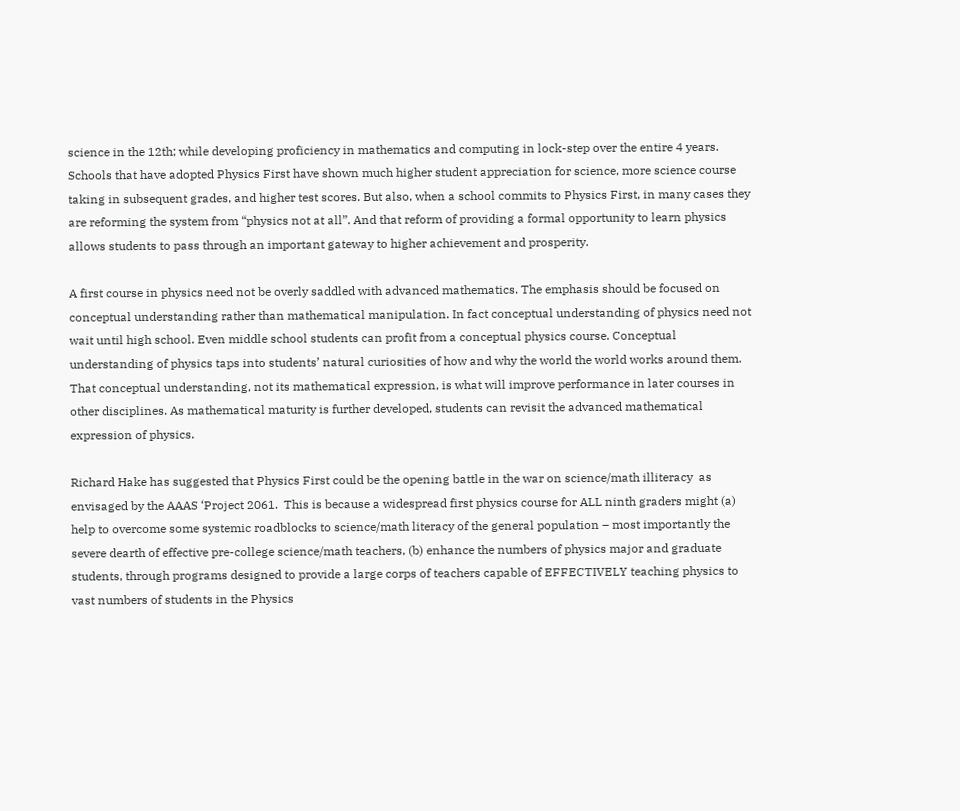science in the 12th; while developing proficiency in mathematics and computing in lock-step over the entire 4 years. Schools that have adopted Physics First have shown much higher student appreciation for science, more science course taking in subsequent grades, and higher test scores. But also, when a school commits to Physics First, in many cases they are reforming the system from “physics not at all”. And that reform of providing a formal opportunity to learn physics allows students to pass through an important gateway to higher achievement and prosperity.

A first course in physics need not be overly saddled with advanced mathematics. The emphasis should be focused on conceptual understanding rather than mathematical manipulation. In fact conceptual understanding of physics need not wait until high school. Even middle school students can profit from a conceptual physics course. Conceptual understanding of physics taps into students’ natural curiosities of how and why the world the world works around them. That conceptual understanding, not its mathematical expression, is what will improve performance in later courses in other disciplines. As mathematical maturity is further developed, students can revisit the advanced mathematical expression of physics.

Richard Hake has suggested that Physics First could be the opening battle in the war on science/math illiteracy  as envisaged by the AAAS ‘Project 2061.  This is because a widespread first physics course for ALL ninth graders might (a)
help to overcome some systemic roadblocks to science/math literacy of the general population – most importantly the severe dearth of effective pre-college science/math teachers, (b) enhance the numbers of physics major and graduate students, through programs designed to provide a large corps of teachers capable of EFFECTIVELY teaching physics to vast numbers of students in the Physics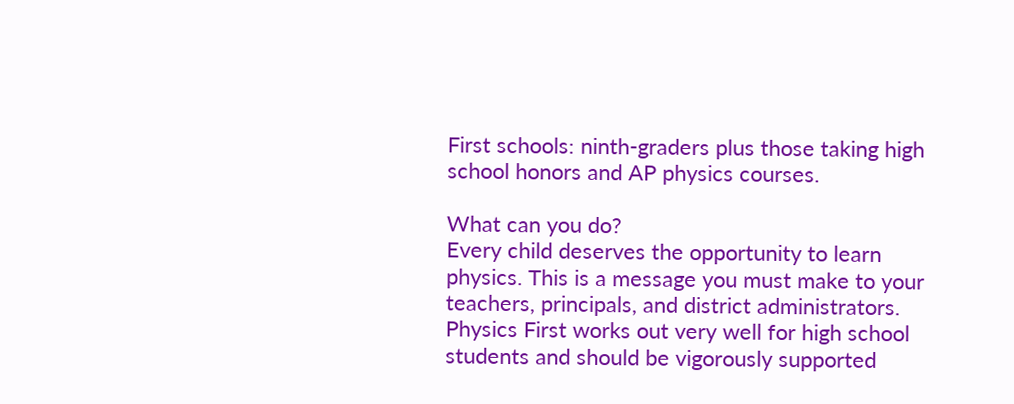First schools: ninth-graders plus those taking high school honors and AP physics courses.

What can you do?
Every child deserves the opportunity to learn physics. This is a message you must make to your teachers, principals, and district administrators. Physics First works out very well for high school students and should be vigorously supported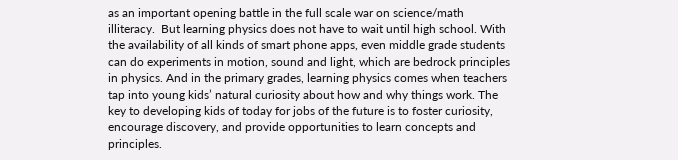as an important opening battle in the full scale war on science/math illiteracy.  But learning physics does not have to wait until high school. With the availability of all kinds of smart phone apps, even middle grade students can do experiments in motion, sound and light, which are bedrock principles in physics. And in the primary grades, learning physics comes when teachers tap into young kids’ natural curiosity about how and why things work. The key to developing kids of today for jobs of the future is to foster curiosity, encourage discovery, and provide opportunities to learn concepts and principles.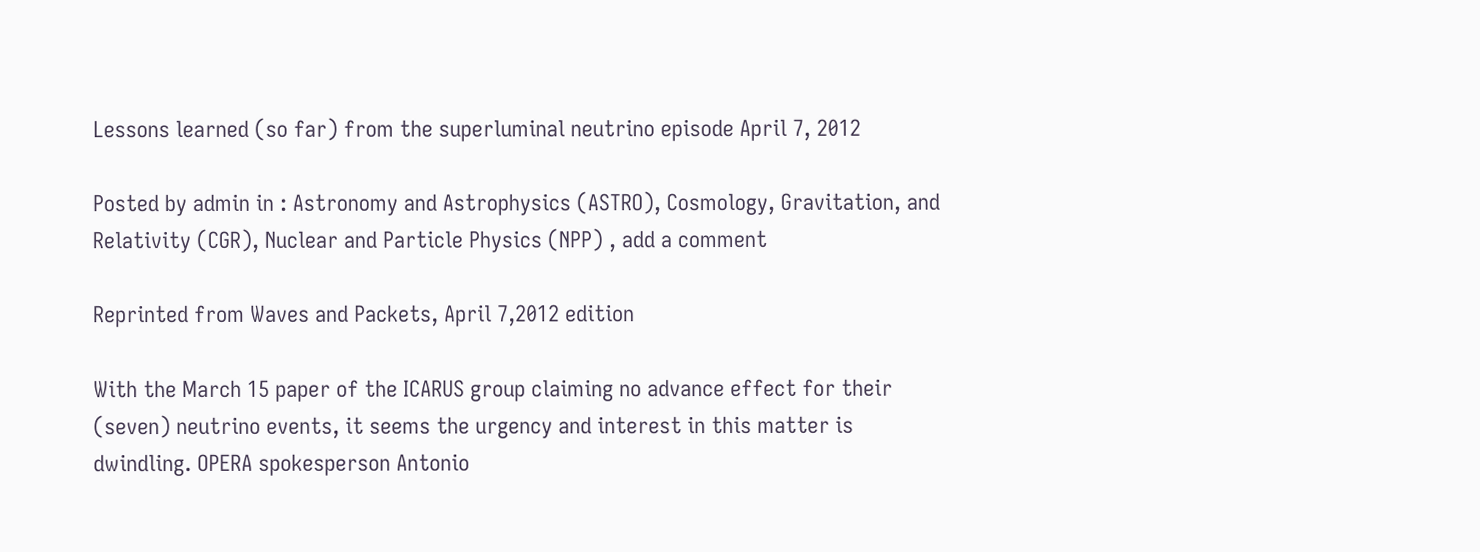Lessons learned (so far) from the superluminal neutrino episode April 7, 2012

Posted by admin in : Astronomy and Astrophysics (ASTRO), Cosmology, Gravitation, and Relativity (CGR), Nuclear and Particle Physics (NPP) , add a comment

Reprinted from Waves and Packets, April 7,2012 edition

With the March 15 paper of the ICARUS group claiming no advance effect for their (seven) neutrino events, it seems the urgency and interest in this matter is dwindling. OPERA spokesperson Antonio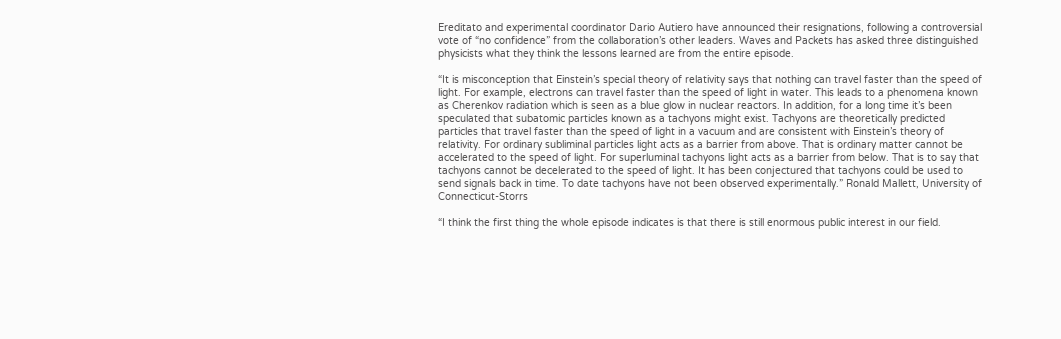Ereditato and experimental coordinator Dario Autiero have announced their resignations, following a controversial vote of “no confidence” from the collaboration’s other leaders. Waves and Packets has asked three distinguished physicists what they think the lessons learned are from the entire episode.

“It is misconception that Einstein’s special theory of relativity says that nothing can travel faster than the speed of light. For example, electrons can travel faster than the speed of light in water. This leads to a phenomena known as Cherenkov radiation which is seen as a blue glow in nuclear reactors. In addition, for a long time it’s been speculated that subatomic particles known as a tachyons might exist. Tachyons are theoretically predicted particles that travel faster than the speed of light in a vacuum and are consistent with Einstein’s theory of relativity. For ordinary subliminal particles light acts as a barrier from above. That is ordinary matter cannot be accelerated to the speed of light. For superluminal tachyons light acts as a barrier from below. That is to say that tachyons cannot be decelerated to the speed of light. It has been conjectured that tachyons could be used to send signals back in time. To date tachyons have not been observed experimentally.” Ronald Mallett, University of Connecticut-Storrs

“I think the first thing the whole episode indicates is that there is still enormous public interest in our field.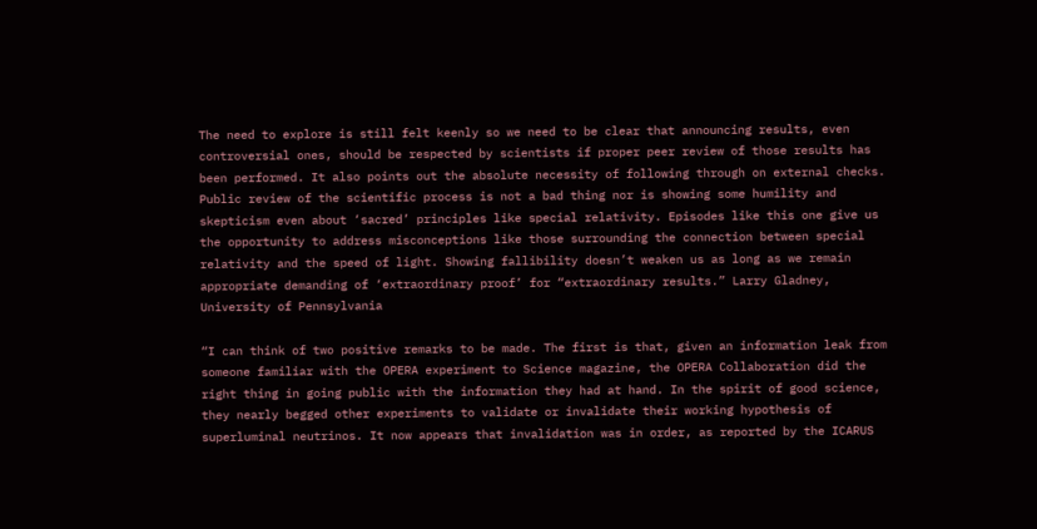The need to explore is still felt keenly so we need to be clear that announcing results, even controversial ones, should be respected by scientists if proper peer review of those results has been performed. It also points out the absolute necessity of following through on external checks. Public review of the scientific process is not a bad thing nor is showing some humility and skepticism even about ‘sacred’ principles like special relativity. Episodes like this one give us the opportunity to address misconceptions like those surrounding the connection between special relativity and the speed of light. Showing fallibility doesn’t weaken us as long as we remain appropriate demanding of ‘extraordinary proof’ for “extraordinary results.” Larry Gladney, University of Pennsylvania

“I can think of two positive remarks to be made. The first is that, given an information leak from someone familiar with the OPERA experiment to Science magazine, the OPERA Collaboration did the right thing in going public with the information they had at hand. In the spirit of good science, they nearly begged other experiments to validate or invalidate their working hypothesis of superluminal neutrinos. It now appears that invalidation was in order, as reported by the ICARUS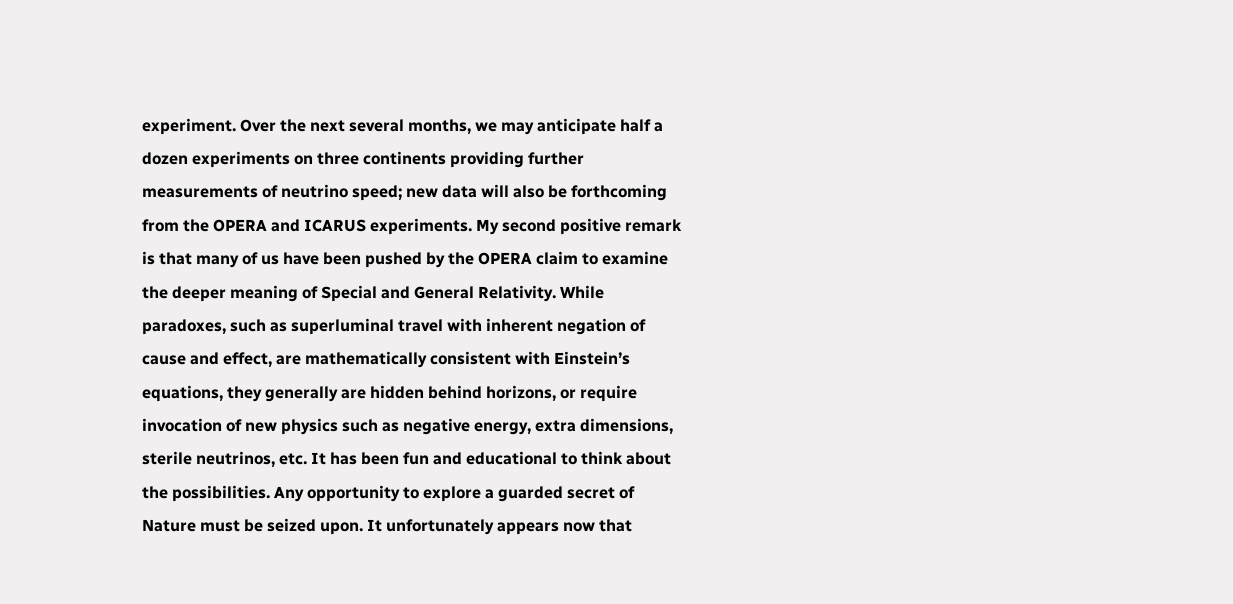experiment. Over the next several months, we may anticipate half a dozen experiments on three continents providing further measurements of neutrino speed; new data will also be forthcoming from the OPERA and ICARUS experiments. My second positive remark is that many of us have been pushed by the OPERA claim to examine the deeper meaning of Special and General Relativity. While paradoxes, such as superluminal travel with inherent negation of cause and effect, are mathematically consistent with Einstein’s equations, they generally are hidden behind horizons, or require invocation of new physics such as negative energy, extra dimensions, sterile neutrinos, etc. It has been fun and educational to think about the possibilities. Any opportunity to explore a guarded secret of Nature must be seized upon. It unfortunately appears now that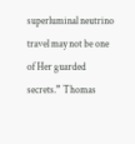superluminal neutrino travel may not be one of Her guarded secrets.” Thomas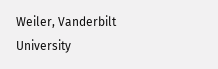Weiler, Vanderbilt University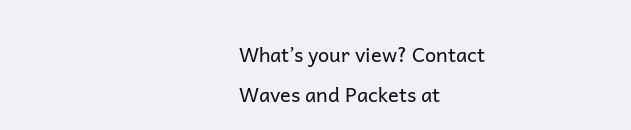What’s your view? Contact Waves and Packets at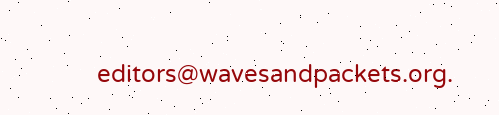editors@wavesandpackets.org.